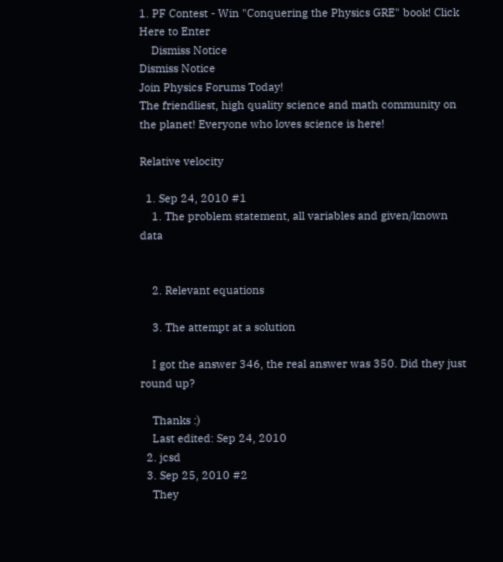1. PF Contest - Win "Conquering the Physics GRE" book! Click Here to Enter
    Dismiss Notice
Dismiss Notice
Join Physics Forums Today!
The friendliest, high quality science and math community on the planet! Everyone who loves science is here!

Relative velocity

  1. Sep 24, 2010 #1
    1. The problem statement, all variables and given/known data


    2. Relevant equations

    3. The attempt at a solution

    I got the answer 346, the real answer was 350. Did they just round up?

    Thanks :)
    Last edited: Sep 24, 2010
  2. jcsd
  3. Sep 25, 2010 #2
    They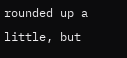rounded up a little, but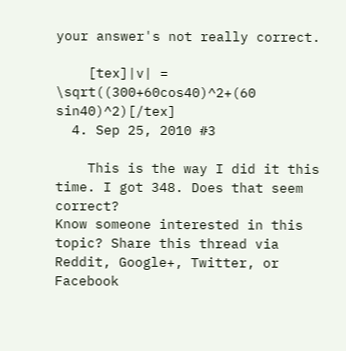your answer's not really correct.

    [tex]|v| = \sqrt((300+60cos40)^2+(60 sin40)^2)[/tex]
  4. Sep 25, 2010 #3

    This is the way I did it this time. I got 348. Does that seem correct?
Know someone interested in this topic? Share this thread via Reddit, Google+, Twitter, or Facebook